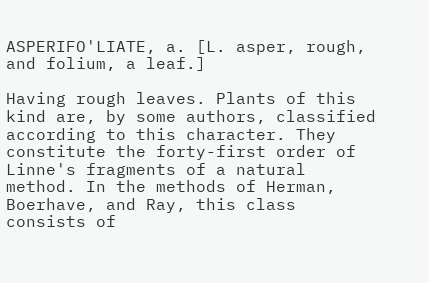ASPERIFO'LIATE, a. [L. asper, rough, and folium, a leaf.]

Having rough leaves. Plants of this kind are, by some authors, classified according to this character. They constitute the forty-first order of Linne's fragments of a natural method. In the methods of Herman, Boerhave, and Ray, this class consists of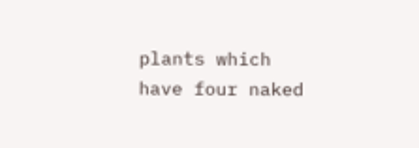plants which have four naked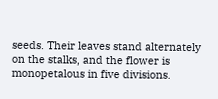seeds. Their leaves stand alternately on the stalks, and the flower is monopetalous in five divisions.